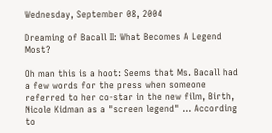Wednesday, September 08, 2004

Dreaming of Bacall II: What Becomes A Legend Most?

Oh man this is a hoot: Seems that Ms. Bacall had a few words for the press when someone referred to her co-star in the new film, Birth, Nicole Kidman as a "screen legend" ... According to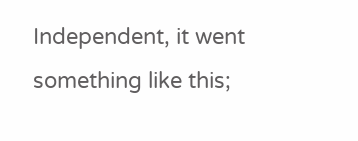Independent, it went something like this;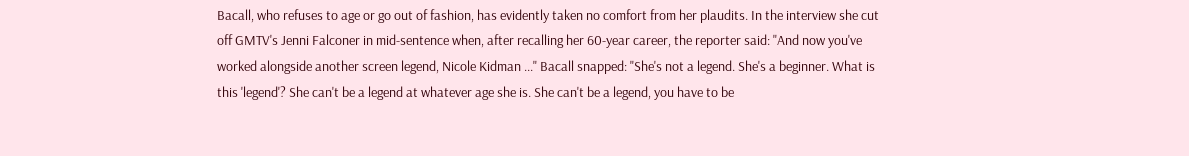Bacall, who refuses to age or go out of fashion, has evidently taken no comfort from her plaudits. In the interview she cut off GMTV's Jenni Falconer in mid-sentence when, after recalling her 60-year career, the reporter said: "And now you've worked alongside another screen legend, Nicole Kidman ..." Bacall snapped: "She's not a legend. She's a beginner. What is this 'legend'? She can't be a legend at whatever age she is. She can't be a legend, you have to be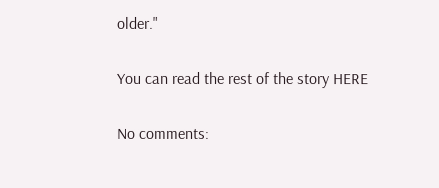older."

You can read the rest of the story HERE

No comments: